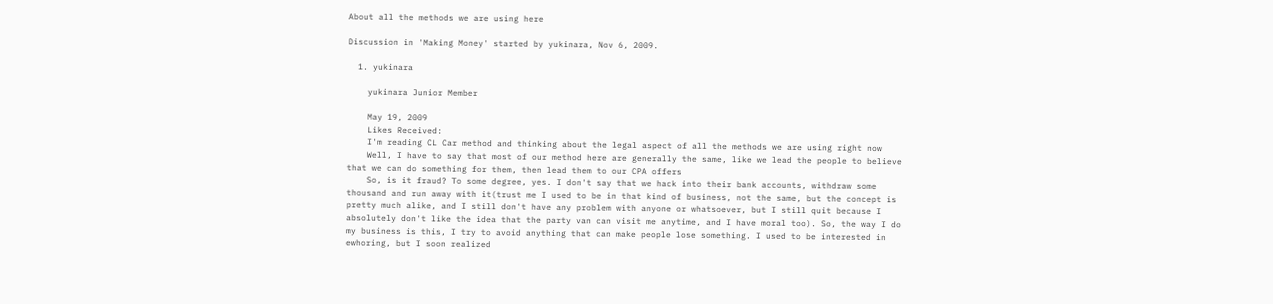About all the methods we are using here

Discussion in 'Making Money' started by yukinara, Nov 6, 2009.

  1. yukinara

    yukinara Junior Member

    May 19, 2009
    Likes Received:
    I'm reading CL Car method and thinking about the legal aspect of all the methods we are using right now
    Well, I have to say that most of our method here are generally the same, like we lead the people to believe that we can do something for them, then lead them to our CPA offers
    So, is it fraud? To some degree, yes. I don't say that we hack into their bank accounts, withdraw some thousand and run away with it(trust me I used to be in that kind of business, not the same, but the concept is pretty much alike, and I still don't have any problem with anyone or whatsoever, but I still quit because I absolutely don't like the idea that the party van can visit me anytime, and I have moral too). So, the way I do my business is this, I try to avoid anything that can make people lose something. I used to be interested in ewhoring, but I soon realized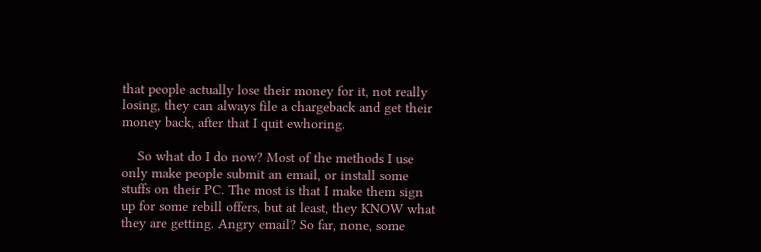that people actually lose their money for it, not really losing, they can always file a chargeback and get their money back, after that I quit ewhoring.

    So what do I do now? Most of the methods I use only make people submit an email, or install some stuffs on their PC. The most is that I make them sign up for some rebill offers, but at least, they KNOW what they are getting. Angry email? So far, none, some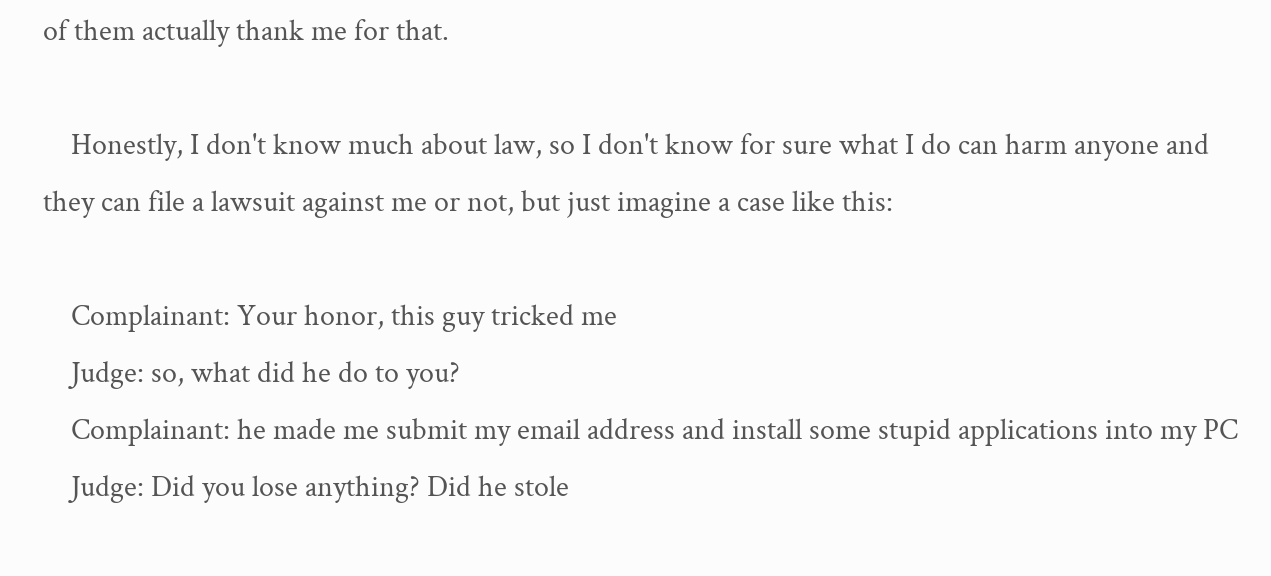of them actually thank me for that.

    Honestly, I don't know much about law, so I don't know for sure what I do can harm anyone and they can file a lawsuit against me or not, but just imagine a case like this:

    Complainant: Your honor, this guy tricked me
    Judge: so, what did he do to you?
    Complainant: he made me submit my email address and install some stupid applications into my PC
    Judge: Did you lose anything? Did he stole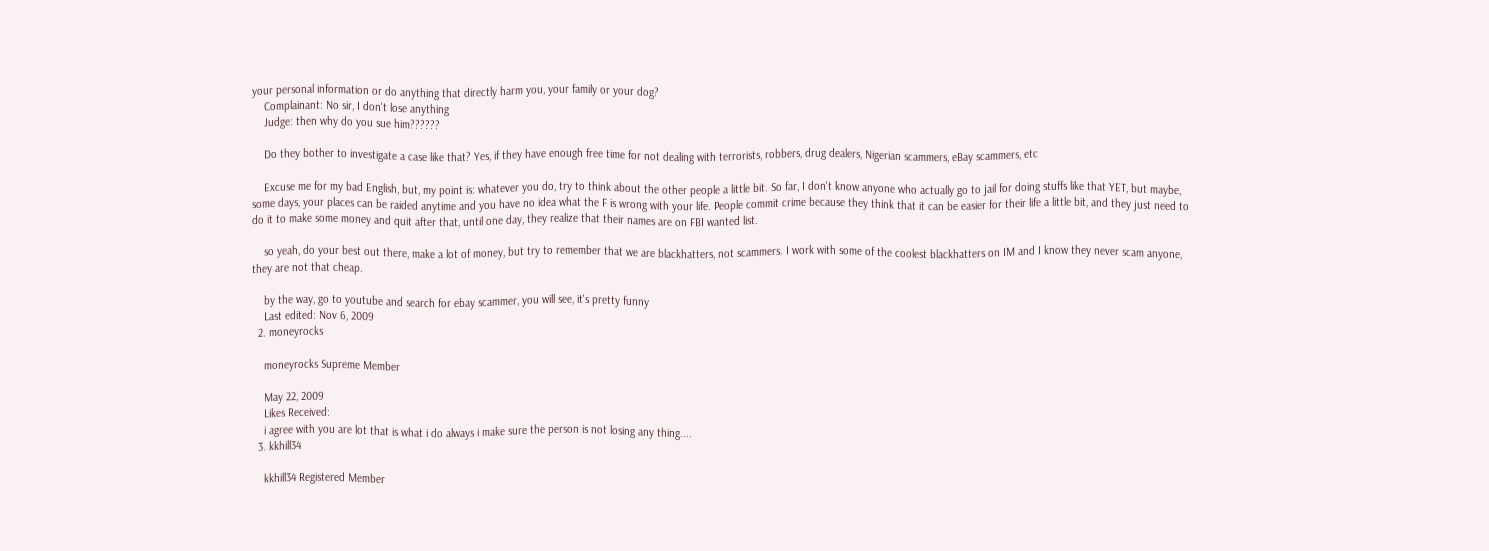your personal information or do anything that directly harm you, your family or your dog?
    Complainant: No sir, I don't lose anything
    Judge: then why do you sue him??????

    Do they bother to investigate a case like that? Yes, if they have enough free time for not dealing with terrorists, robbers, drug dealers, Nigerian scammers, eBay scammers, etc

    Excuse me for my bad English, but, my point is: whatever you do, try to think about the other people a little bit. So far, I don't know anyone who actually go to jail for doing stuffs like that YET, but maybe, some days, your places can be raided anytime and you have no idea what the F is wrong with your life. People commit crime because they think that it can be easier for their life a little bit, and they just need to do it to make some money and quit after that, until one day, they realize that their names are on FBI wanted list.

    so yeah, do your best out there, make a lot of money, but try to remember that we are blackhatters, not scammers. I work with some of the coolest blackhatters on IM and I know they never scam anyone, they are not that cheap.

    by the way, go to youtube and search for ebay scammer, you will see, it's pretty funny
    Last edited: Nov 6, 2009
  2. moneyrocks

    moneyrocks Supreme Member

    May 22, 2009
    Likes Received:
    i agree with you are lot that is what i do always i make sure the person is not losing any thing....
  3. kkhill34

    kkhill34 Registered Member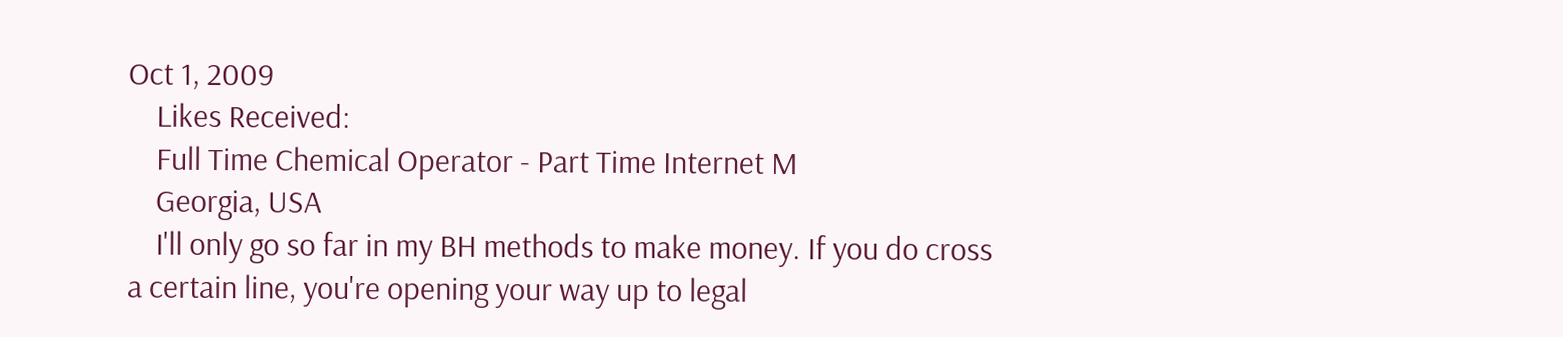Oct 1, 2009
    Likes Received:
    Full Time Chemical Operator - Part Time Internet M
    Georgia, USA
    I'll only go so far in my BH methods to make money. If you do cross a certain line, you're opening your way up to legal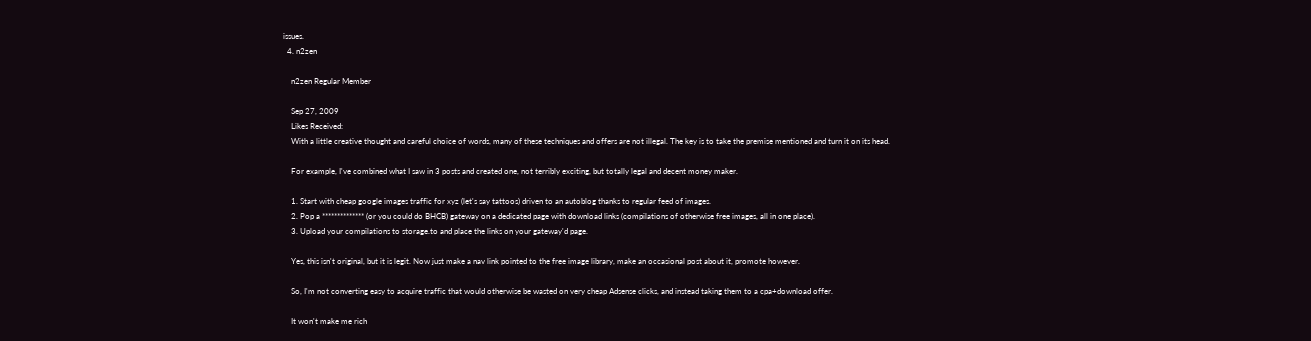issues.
  4. n2zen

    n2zen Regular Member

    Sep 27, 2009
    Likes Received:
    With a little creative thought and careful choice of words, many of these techniques and offers are not illegal. The key is to take the premise mentioned and turn it on its head.

    For example, I've combined what I saw in 3 posts and created one, not terribly exciting, but totally legal and decent money maker.

    1. Start with cheap google images traffic for xyz (let's say tattoos) driven to an autoblog thanks to regular feed of images.
    2. Pop a ************** (or you could do BHCB) gateway on a dedicated page with download links (compilations of otherwise free images, all in one place).
    3. Upload your compilations to storage.to and place the links on your gateway'd page.

    Yes, this isn't original, but it is legit. Now just make a nav link pointed to the free image library, make an occasional post about it, promote however.

    So, I'm not converting easy to acquire traffic that would otherwise be wasted on very cheap Adsense clicks, and instead taking them to a cpa+download offer.

    It won't make me rich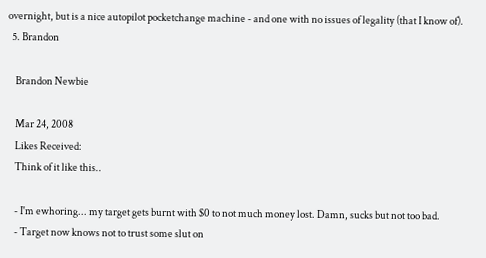overnight, but is a nice autopilot pocketchange machine - and one with no issues of legality (that I know of).
  5. Brandon

    Brandon Newbie

    Mar 24, 2008
    Likes Received:
    Think of it like this..

    - I'm ewhoring... my target gets burnt with $0 to not much money lost. Damn, sucks but not too bad.
    - Target now knows not to trust some slut on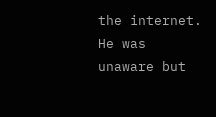the internet. He was unaware but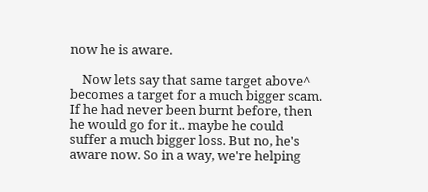now he is aware.

    Now lets say that same target above^ becomes a target for a much bigger scam. If he had never been burnt before, then he would go for it.. maybe he could suffer a much bigger loss. But no, he's aware now. So in a way, we're helping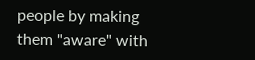people by making them "aware" with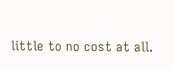little to no cost at all.